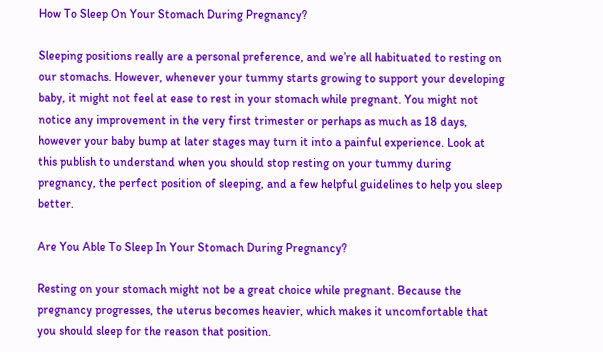How To Sleep On Your Stomach During Pregnancy?

Sleeping positions really are a personal preference, and we’re all habituated to resting on our stomachs. However, whenever your tummy starts growing to support your developing baby, it might not feel at ease to rest in your stomach while pregnant. You might not notice any improvement in the very first trimester or perhaps as much as 18 days, however your baby bump at later stages may turn it into a painful experience. Look at this publish to understand when you should stop resting on your tummy during pregnancy, the perfect position of sleeping, and a few helpful guidelines to help you sleep better.

Are You Able To Sleep In Your Stomach During Pregnancy?

Resting on your stomach might not be a great choice while pregnant. Because the pregnancy progresses, the uterus becomes heavier, which makes it uncomfortable that you should sleep for the reason that position.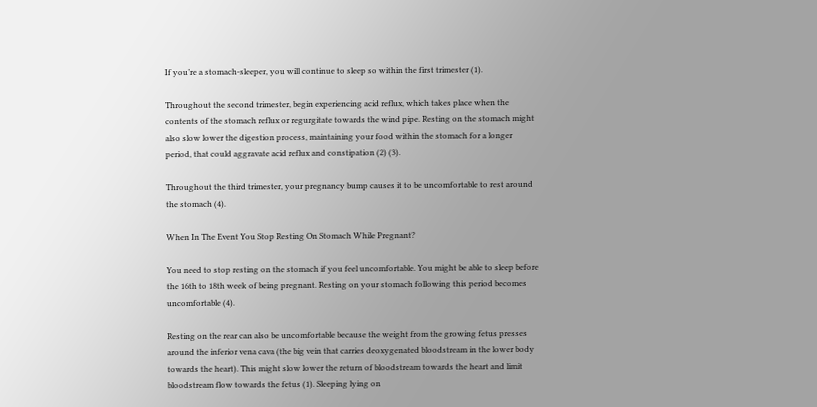If you’re a stomach-sleeper, you will continue to sleep so within the first trimester (1).

Throughout the second trimester, begin experiencing acid reflux, which takes place when the contents of the stomach reflux or regurgitate towards the wind pipe. Resting on the stomach might also slow lower the digestion process, maintaining your food within the stomach for a longer period, that could aggravate acid reflux and constipation (2) (3).

Throughout the third trimester, your pregnancy bump causes it to be uncomfortable to rest around the stomach (4).

When In The Event You Stop Resting On Stomach While Pregnant?

You need to stop resting on the stomach if you feel uncomfortable. You might be able to sleep before the 16th to 18th week of being pregnant. Resting on your stomach following this period becomes uncomfortable (4).

Resting on the rear can also be uncomfortable because the weight from the growing fetus presses around the inferior vena cava (the big vein that carries deoxygenated bloodstream in the lower body towards the heart). This might slow lower the return of bloodstream towards the heart and limit bloodstream flow towards the fetus (1). Sleeping lying on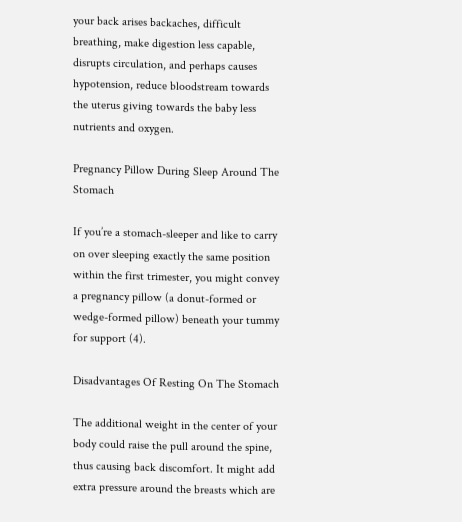your back arises backaches, difficult breathing, make digestion less capable, disrupts circulation, and perhaps causes hypotension, reduce bloodstream towards the uterus giving towards the baby less nutrients and oxygen.

Pregnancy Pillow During Sleep Around The Stomach

If you’re a stomach-sleeper and like to carry on over sleeping exactly the same position within the first trimester, you might convey a pregnancy pillow (a donut-formed or wedge-formed pillow) beneath your tummy for support (4).

Disadvantages Of Resting On The Stomach

The additional weight in the center of your body could raise the pull around the spine, thus causing back discomfort. It might add extra pressure around the breasts which are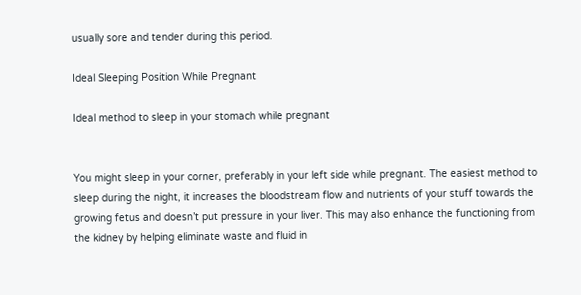usually sore and tender during this period.

Ideal Sleeping Position While Pregnant

Ideal method to sleep in your stomach while pregnant


You might sleep in your corner, preferably in your left side while pregnant. The easiest method to sleep during the night, it increases the bloodstream flow and nutrients of your stuff towards the growing fetus and doesn’t put pressure in your liver. This may also enhance the functioning from the kidney by helping eliminate waste and fluid in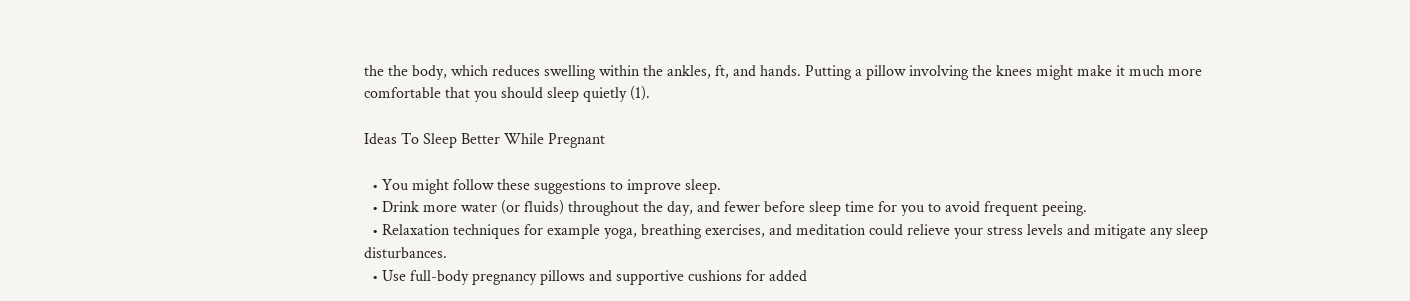the the body, which reduces swelling within the ankles, ft, and hands. Putting a pillow involving the knees might make it much more comfortable that you should sleep quietly (1).

Ideas To Sleep Better While Pregnant

  • You might follow these suggestions to improve sleep.
  • Drink more water (or fluids) throughout the day, and fewer before sleep time for you to avoid frequent peeing.
  • Relaxation techniques for example yoga, breathing exercises, and meditation could relieve your stress levels and mitigate any sleep disturbances.
  • Use full-body pregnancy pillows and supportive cushions for added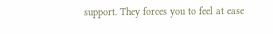support. They forces you to feel at ease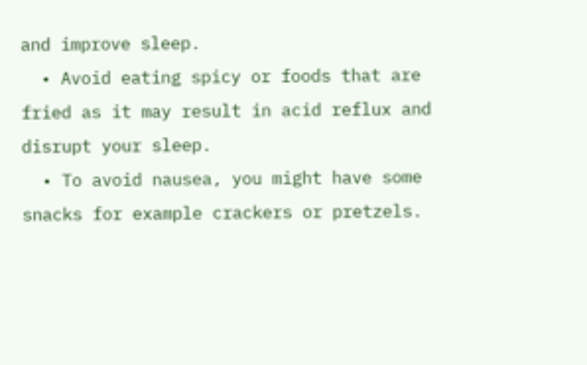and improve sleep.
  • Avoid eating spicy or foods that are fried as it may result in acid reflux and disrupt your sleep.
  • To avoid nausea, you might have some snacks for example crackers or pretzels.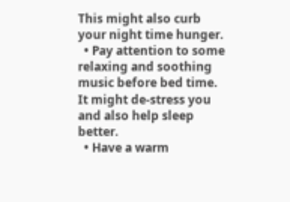This might also curb your night time hunger.
  • Pay attention to some relaxing and soothing music before bed time. It might de-stress you and also help sleep better.
  • Have a warm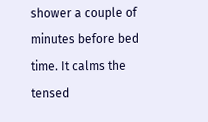shower a couple of minutes before bed time. It calms the tensed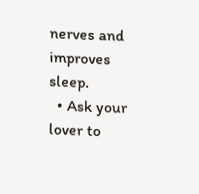nerves and improves sleep.
  • Ask your lover to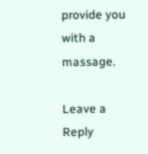provide you with a massage.

Leave a Reply